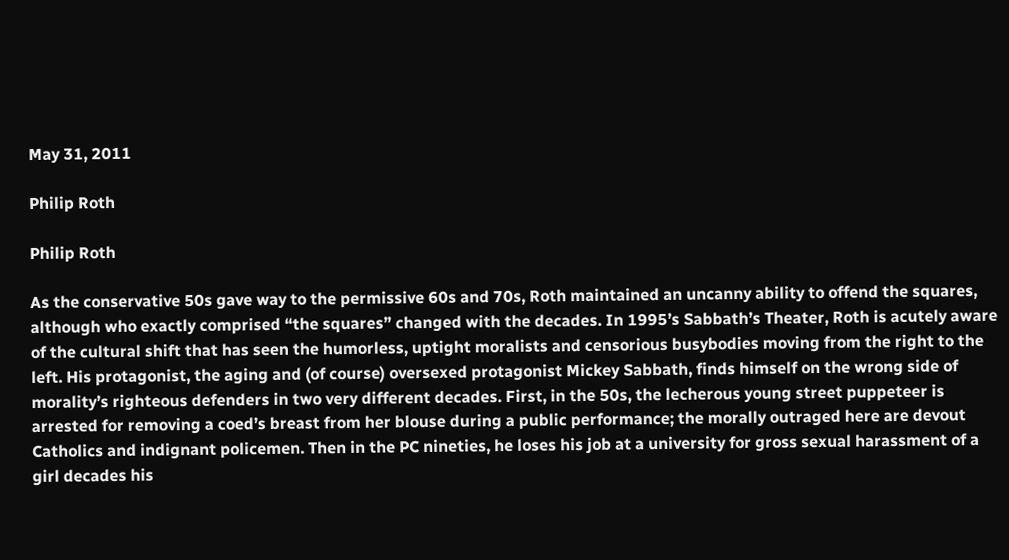May 31, 2011

Philip Roth

Philip Roth

As the conservative 50s gave way to the permissive 60s and 70s, Roth maintained an uncanny ability to offend the squares, although who exactly comprised “the squares” changed with the decades. In 1995’s Sabbath’s Theater, Roth is acutely aware of the cultural shift that has seen the humorless, uptight moralists and censorious busybodies moving from the right to the left. His protagonist, the aging and (of course) oversexed protagonist Mickey Sabbath, finds himself on the wrong side of morality’s righteous defenders in two very different decades. First, in the 50s, the lecherous young street puppeteer is arrested for removing a coed’s breast from her blouse during a public performance; the morally outraged here are devout Catholics and indignant policemen. Then in the PC nineties, he loses his job at a university for gross sexual harassment of a girl decades his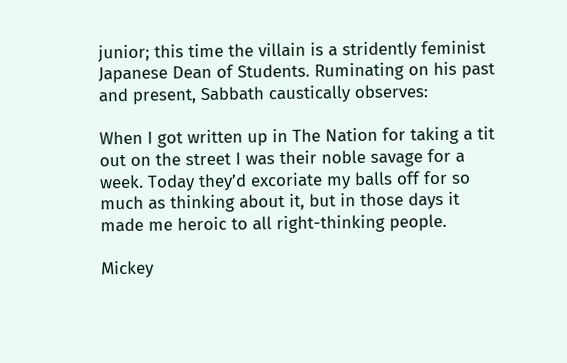junior; this time the villain is a stridently feminist Japanese Dean of Students. Ruminating on his past and present, Sabbath caustically observes:

When I got written up in The Nation for taking a tit out on the street I was their noble savage for a week. Today they’d excoriate my balls off for so much as thinking about it, but in those days it made me heroic to all right-thinking people.

Mickey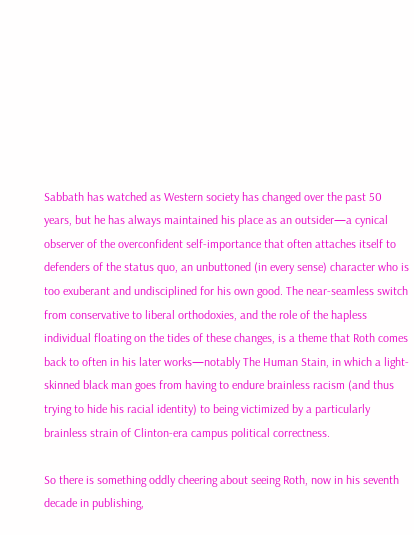Sabbath has watched as Western society has changed over the past 50 years, but he has always maintained his place as an outsider—a cynical observer of the overconfident self-importance that often attaches itself to defenders of the status quo, an unbuttoned (in every sense) character who is too exuberant and undisciplined for his own good. The near-seamless switch from conservative to liberal orthodoxies, and the role of the hapless individual floating on the tides of these changes, is a theme that Roth comes back to often in his later works—notably The Human Stain, in which a light-skinned black man goes from having to endure brainless racism (and thus trying to hide his racial identity) to being victimized by a particularly brainless strain of Clinton-era campus political correctness.

So there is something oddly cheering about seeing Roth, now in his seventh decade in publishing,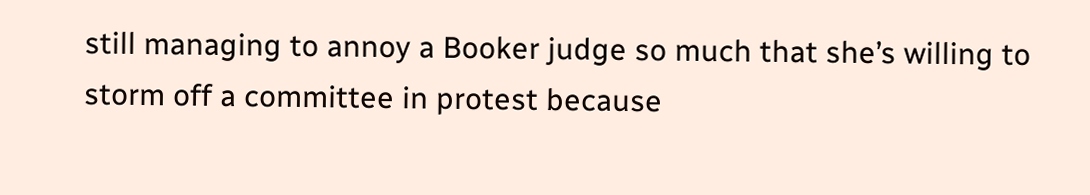still managing to annoy a Booker judge so much that she’s willing to storm off a committee in protest because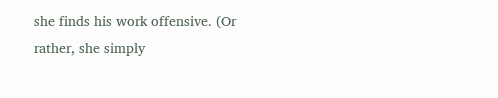she finds his work offensive. (Or rather, she simply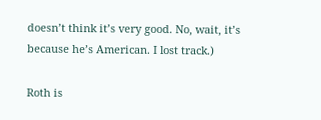doesn’t think it’s very good. No, wait, it’s because he’s American. I lost track.)

Roth is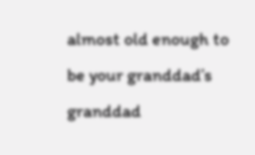almost old enough to be your granddad’s granddad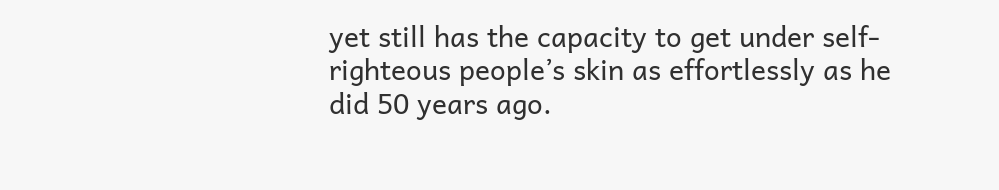yet still has the capacity to get under self-righteous people’s skin as effortlessly as he did 50 years ago.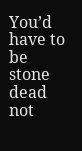You’d have to be stone dead not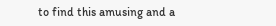to find this amusing and a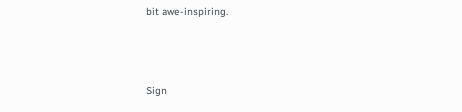bit awe-inspiring.



Sign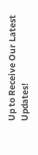Up to Receive Our Latest Updates!